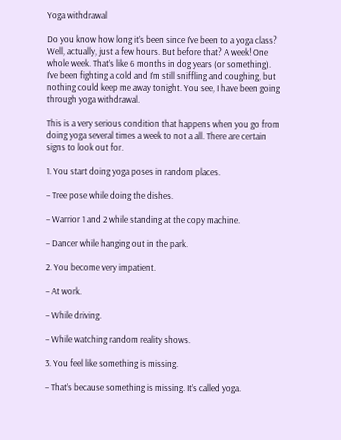Yoga withdrawal

Do you know how long it’s been since I’ve been to a yoga class? Well, actually, just a few hours. But before that? A week! One whole week. That’s like 6 months in dog years (or something). I’ve been fighting a cold and I’m still sniffling and coughing, but nothing could keep me away tonight. You see, I have been going through yoga withdrawal.

This is a very serious condition that happens when you go from doing yoga several times a week to not a all. There are certain signs to look out for.

1. You start doing yoga poses in random places.

– Tree pose while doing the dishes.

– Warrior 1 and 2 while standing at the copy machine.

– Dancer while hanging out in the park.

2. You become very impatient.

– At work.

– While driving.

– While watching random reality shows.

3. You feel like something is missing.

– That’s because something is missing. It’s called yoga.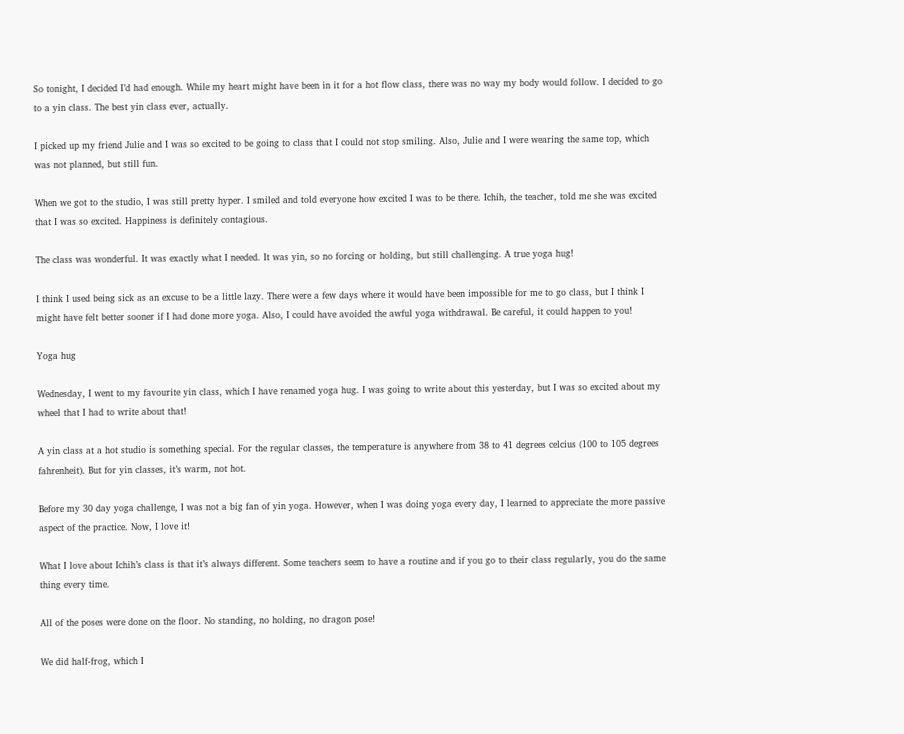So tonight, I decided I’d had enough. While my heart might have been in it for a hot flow class, there was no way my body would follow. I decided to go to a yin class. The best yin class ever, actually.

I picked up my friend Julie and I was so excited to be going to class that I could not stop smiling. Also, Julie and I were wearing the same top, which was not planned, but still fun.

When we got to the studio, I was still pretty hyper. I smiled and told everyone how excited I was to be there. Ichih, the teacher, told me she was excited that I was so excited. Happiness is definitely contagious.

The class was wonderful. It was exactly what I needed. It was yin, so no forcing or holding, but still challenging. A true yoga hug!

I think I used being sick as an excuse to be a little lazy. There were a few days where it would have been impossible for me to go class, but I think I might have felt better sooner if I had done more yoga. Also, I could have avoided the awful yoga withdrawal. Be careful, it could happen to you!

Yoga hug

Wednesday, I went to my favourite yin class, which I have renamed yoga hug. I was going to write about this yesterday, but I was so excited about my wheel that I had to write about that!

A yin class at a hot studio is something special. For the regular classes, the temperature is anywhere from 38 to 41 degrees celcius (100 to 105 degrees fahrenheit). But for yin classes, it’s warm, not hot.

Before my 30 day yoga challenge, I was not a big fan of yin yoga. However, when I was doing yoga every day, I learned to appreciate the more passive aspect of the practice. Now, I love it!

What I love about Ichih’s class is that it’s always different. Some teachers seem to have a routine and if you go to their class regularly, you do the same thing every time.

All of the poses were done on the floor. No standing, no holding, no dragon pose!

We did half-frog, which I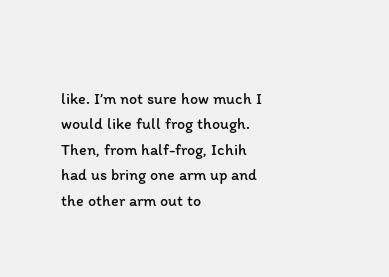like. I’m not sure how much I would like full frog though. Then, from half-frog, Ichih had us bring one arm up and the other arm out to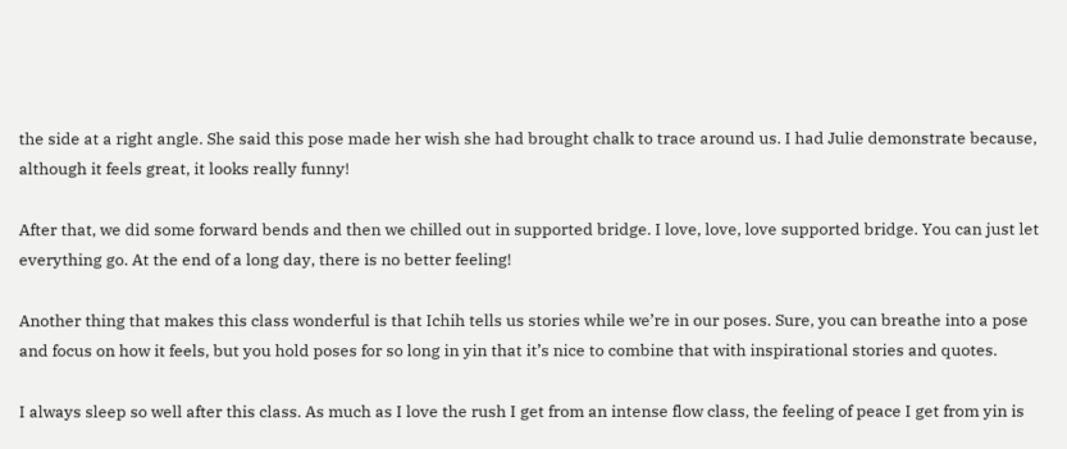the side at a right angle. She said this pose made her wish she had brought chalk to trace around us. I had Julie demonstrate because, although it feels great, it looks really funny!

After that, we did some forward bends and then we chilled out in supported bridge. I love, love, love supported bridge. You can just let everything go. At the end of a long day, there is no better feeling!

Another thing that makes this class wonderful is that Ichih tells us stories while we’re in our poses. Sure, you can breathe into a pose and focus on how it feels, but you hold poses for so long in yin that it’s nice to combine that with inspirational stories and quotes.

I always sleep so well after this class. As much as I love the rush I get from an intense flow class, the feeling of peace I get from yin is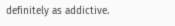definitely as addictive.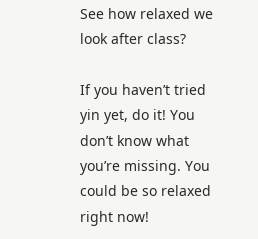See how relaxed we look after class?

If you haven’t tried yin yet, do it! You don’t know what you’re missing. You could be so relaxed right now!